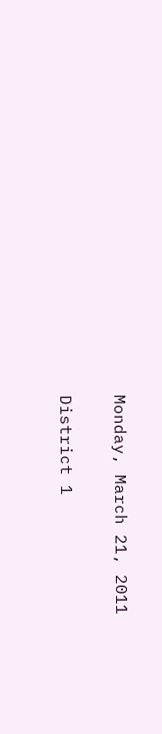Monday, March 21, 2011

District 1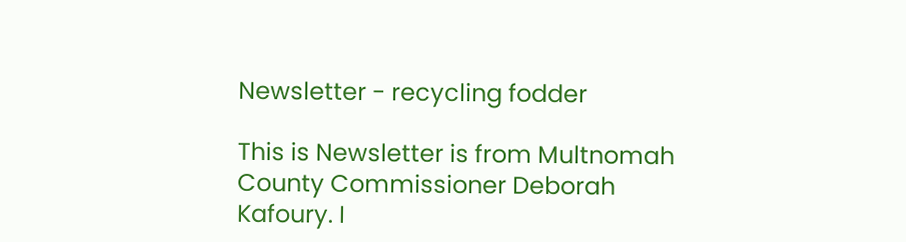Newsletter - recycling fodder

This is Newsletter is from Multnomah County Commissioner Deborah Kafoury. I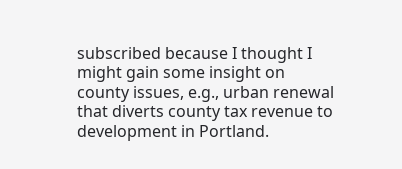subscribed because I thought I might gain some insight on county issues, e.g., urban renewal that diverts county tax revenue to development in Portland.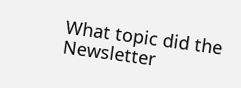What topic did the Newsletter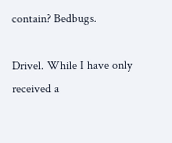contain? Bedbugs.

Drivel. While I have only received a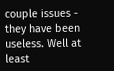couple issues - they have been useless. Well at least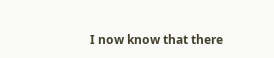I now know that there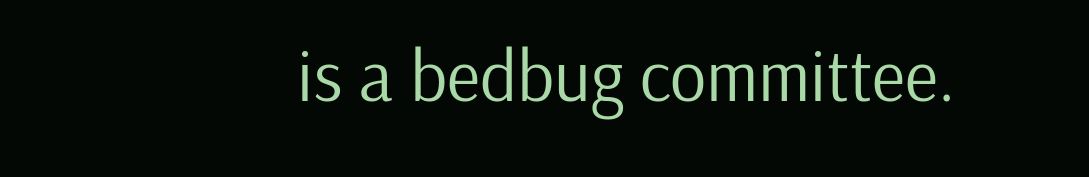is a bedbug committee.